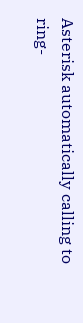Asterisk automatically calling to ring-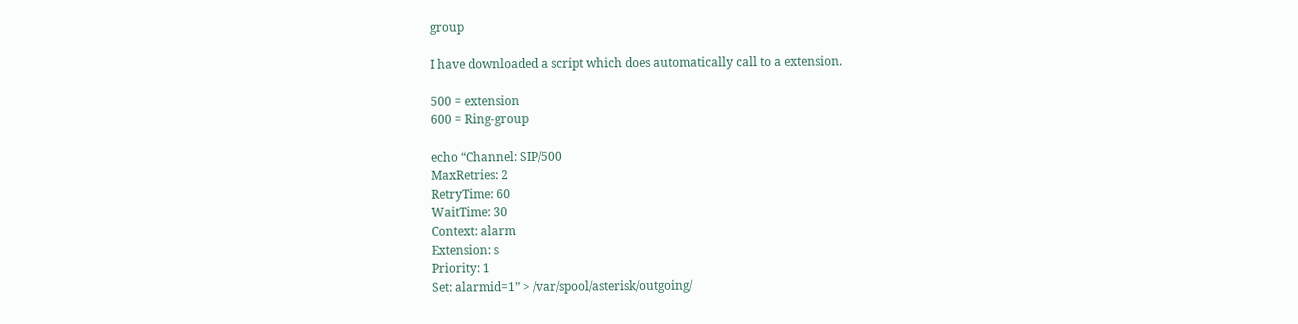group

I have downloaded a script which does automatically call to a extension.

500 = extension
600 = Ring-group

echo “Channel: SIP/500
MaxRetries: 2
RetryTime: 60
WaitTime: 30
Context: alarm
Extension: s
Priority: 1
Set: alarmid=1” > /var/spool/asterisk/outgoing/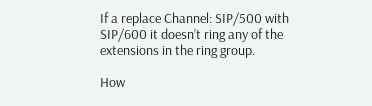If a replace Channel: SIP/500 with SIP/600 it doesn’t ring any of the extensions in the ring group.

How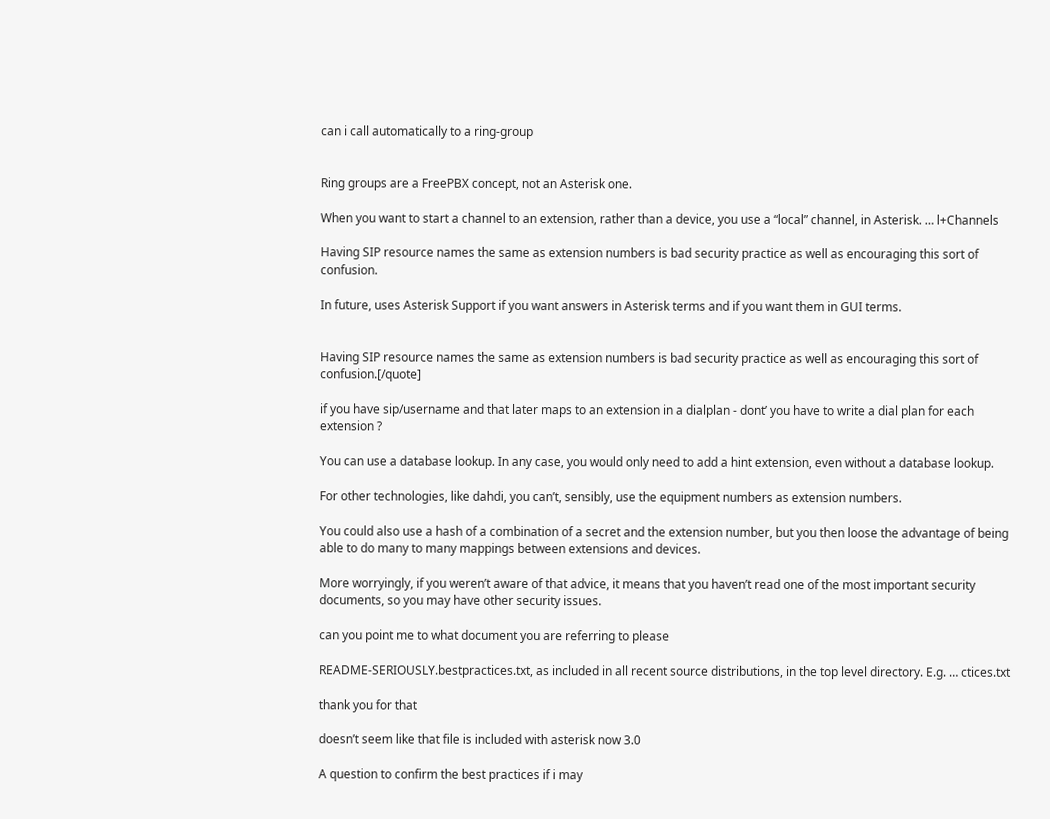can i call automatically to a ring-group


Ring groups are a FreePBX concept, not an Asterisk one.

When you want to start a channel to an extension, rather than a device, you use a “local” channel, in Asterisk. … l+Channels

Having SIP resource names the same as extension numbers is bad security practice as well as encouraging this sort of confusion.

In future, uses Asterisk Support if you want answers in Asterisk terms and if you want them in GUI terms.


Having SIP resource names the same as extension numbers is bad security practice as well as encouraging this sort of confusion.[/quote]

if you have sip/username and that later maps to an extension in a dialplan - dont’ you have to write a dial plan for each extension ?

You can use a database lookup. In any case, you would only need to add a hint extension, even without a database lookup.

For other technologies, like dahdi, you can’t, sensibly, use the equipment numbers as extension numbers.

You could also use a hash of a combination of a secret and the extension number, but you then loose the advantage of being able to do many to many mappings between extensions and devices.

More worryingly, if you weren’t aware of that advice, it means that you haven’t read one of the most important security documents, so you may have other security issues.

can you point me to what document you are referring to please

README-SERIOUSLY.bestpractices.txt, as included in all recent source distributions, in the top level directory. E.g. … ctices.txt

thank you for that

doesn’t seem like that file is included with asterisk now 3.0

A question to confirm the best practices if i may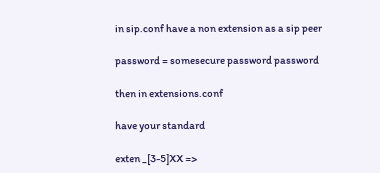in sip.conf have a non extension as a sip peer

password = somesecure password password

then in extensions.conf

have your standard

exten _[3-5]XX =>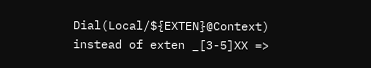Dial(Local/${EXTEN}@Context)
instead of exten _[3-5]XX =>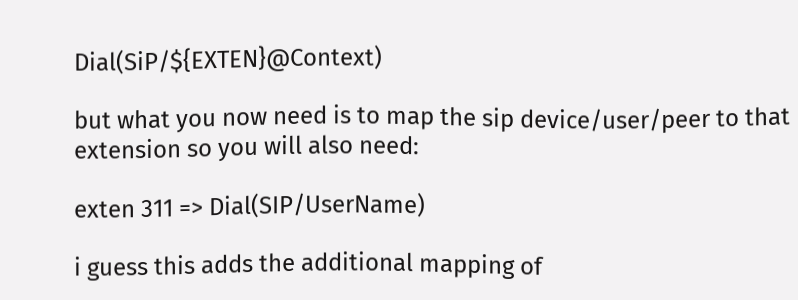Dial(SiP/${EXTEN}@Context)

but what you now need is to map the sip device/user/peer to that extension so you will also need:

exten 311 => Dial(SIP/UserName)

i guess this adds the additional mapping of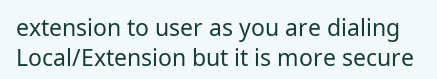extension to user as you are dialing Local/Extension but it is more secure